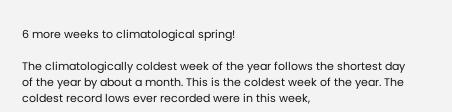6 more weeks to climatological spring!

The climatologically coldest week of the year follows the shortest day of the year by about a month. This is the coldest week of the year. The coldest record lows ever recorded were in this week,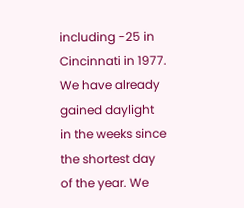including -25 in Cincinnati in 1977. We have already gained daylight in the weeks since the shortest day of the year. We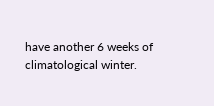have another 6 weeks of climatological winter.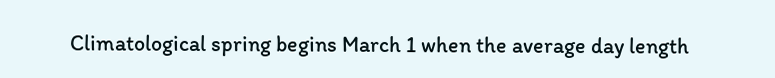Climatological spring begins March 1 when the average day length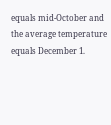equals mid-October and the average temperature equals December 1.